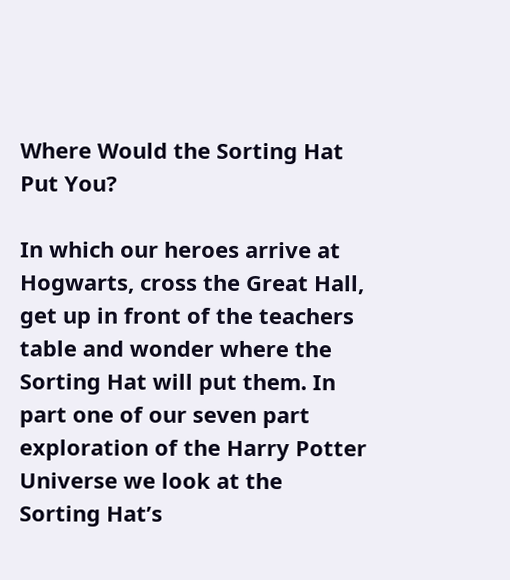Where Would the Sorting Hat Put You?

In which our heroes arrive at Hogwarts, cross the Great Hall, get up in front of the teachers table and wonder where the Sorting Hat will put them. In part one of our seven part exploration of the Harry Potter Universe we look at the Sorting Hat’s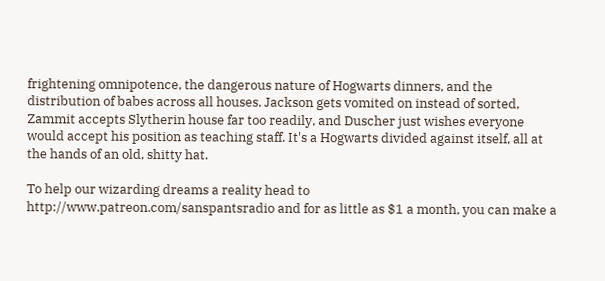frightening omnipotence, the dangerous nature of Hogwarts dinners, and the distribution of babes across all houses. Jackson gets vomited on instead of sorted, Zammit accepts Slytherin house far too readily, and Duscher just wishes everyone would accept his position as teaching staff. It's a Hogwarts divided against itself, all at the hands of an old, shitty hat.

To help our wizarding dreams a reality head to http://www.patreon.com/sanspantsradio and for as little as $1 a month, you can make a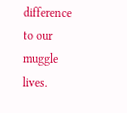difference to our muggle lives.